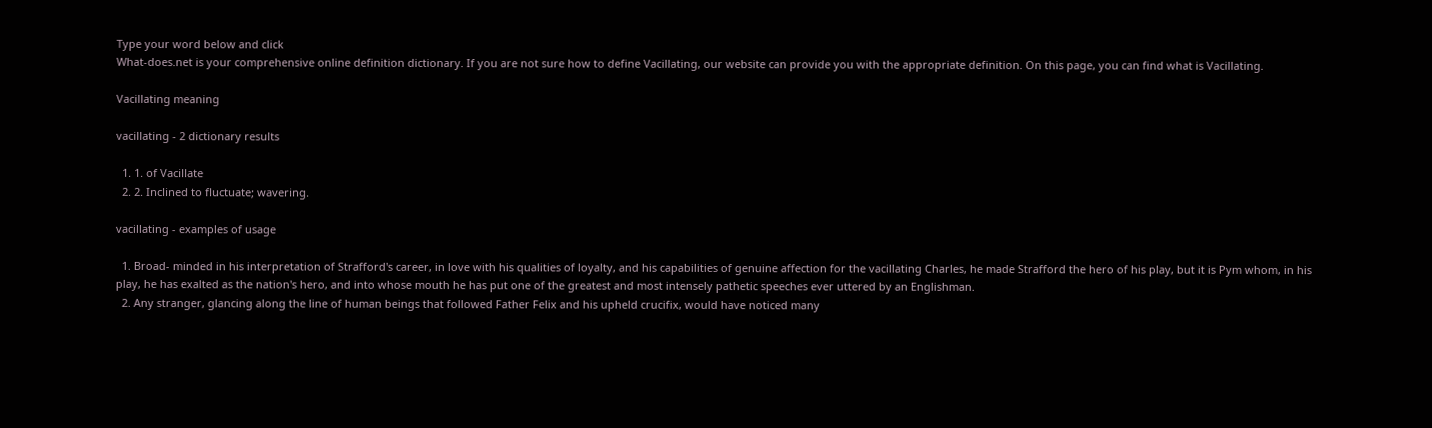Type your word below and click
What-does.net is your comprehensive online definition dictionary. If you are not sure how to define Vacillating, our website can provide you with the appropriate definition. On this page, you can find what is Vacillating.

Vacillating meaning

vacillating - 2 dictionary results

  1. 1. of Vacillate
  2. 2. Inclined to fluctuate; wavering.

vacillating - examples of usage

  1. Broad- minded in his interpretation of Strafford's career, in love with his qualities of loyalty, and his capabilities of genuine affection for the vacillating Charles, he made Strafford the hero of his play, but it is Pym whom, in his play, he has exalted as the nation's hero, and into whose mouth he has put one of the greatest and most intensely pathetic speeches ever uttered by an Englishman.
  2. Any stranger, glancing along the line of human beings that followed Father Felix and his upheld crucifix, would have noticed many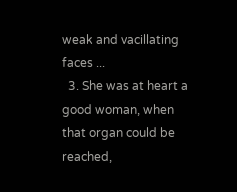weak and vacillating faces ...
  3. She was at heart a good woman, when that organ could be reached,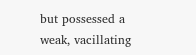but possessed a weak, vacillating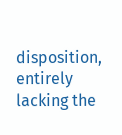disposition, entirely lacking the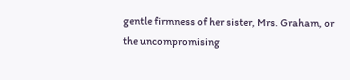gentle firmness of her sister, Mrs. Graham, or the uncompromising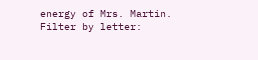energy of Mrs. Martin.
Filter by letter: